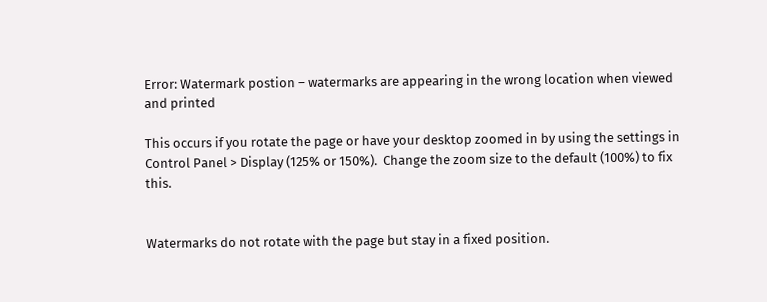Error: Watermark postion – watermarks are appearing in the wrong location when viewed and printed

This occurs if you rotate the page or have your desktop zoomed in by using the settings in Control Panel > Display (125% or 150%).  Change the zoom size to the default (100%) to fix this.


Watermarks do not rotate with the page but stay in a fixed position.